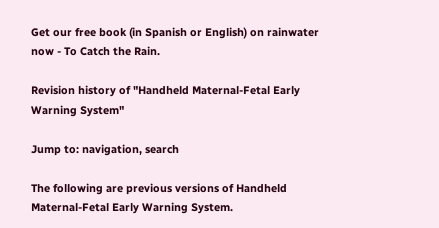Get our free book (in Spanish or English) on rainwater now - To Catch the Rain.

Revision history of "Handheld Maternal-Fetal Early Warning System"

Jump to: navigation, search

The following are previous versions of Handheld Maternal-Fetal Early Warning System.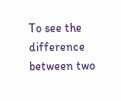To see the difference between two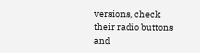versions, check their radio buttons and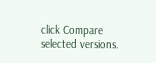click Compare selected versions.